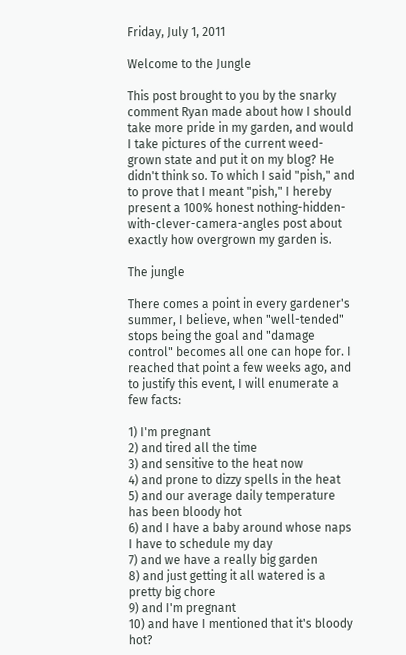Friday, July 1, 2011

Welcome to the Jungle

This post brought to you by the snarky comment Ryan made about how I should take more pride in my garden, and would I take pictures of the current weed-grown state and put it on my blog? He didn't think so. To which I said "pish," and to prove that I meant "pish," I hereby present a 100% honest nothing-hidden-with-clever-camera-angles post about exactly how overgrown my garden is.

The jungle

There comes a point in every gardener's summer, I believe, when "well-tended" stops being the goal and "damage control" becomes all one can hope for. I reached that point a few weeks ago, and to justify this event, I will enumerate a few facts:

1) I'm pregnant
2) and tired all the time
3) and sensitive to the heat now
4) and prone to dizzy spells in the heat
5) and our average daily temperature has been bloody hot
6) and I have a baby around whose naps I have to schedule my day
7) and we have a really big garden
8) and just getting it all watered is a pretty big chore
9) and I'm pregnant
10) and have I mentioned that it's bloody hot?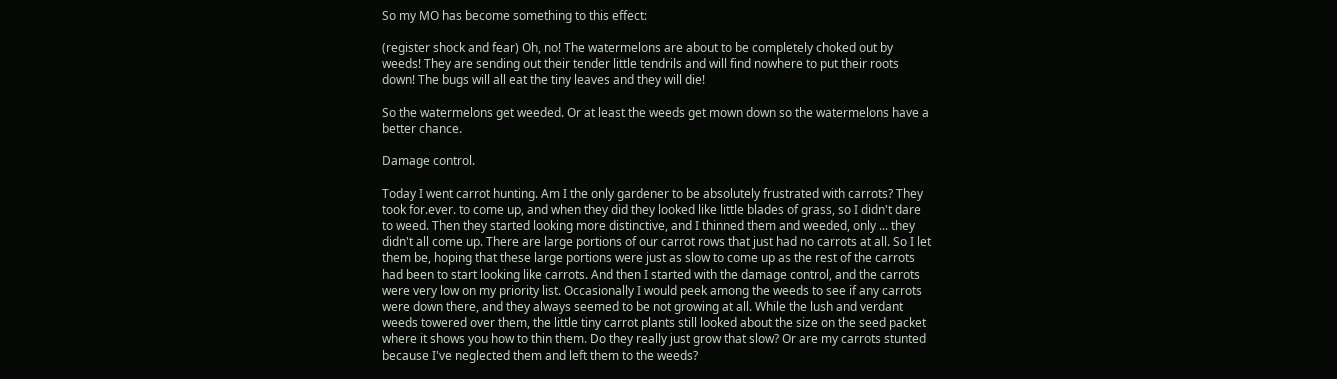So my MO has become something to this effect:

(register shock and fear) Oh, no! The watermelons are about to be completely choked out by weeds! They are sending out their tender little tendrils and will find nowhere to put their roots down! The bugs will all eat the tiny leaves and they will die!

So the watermelons get weeded. Or at least the weeds get mown down so the watermelons have a better chance.

Damage control.

Today I went carrot hunting. Am I the only gardener to be absolutely frustrated with carrots? They took for.ever. to come up, and when they did they looked like little blades of grass, so I didn't dare to weed. Then they started looking more distinctive, and I thinned them and weeded, only ... they didn't all come up. There are large portions of our carrot rows that just had no carrots at all. So I let them be, hoping that these large portions were just as slow to come up as the rest of the carrots had been to start looking like carrots. And then I started with the damage control, and the carrots were very low on my priority list. Occasionally I would peek among the weeds to see if any carrots were down there, and they always seemed to be not growing at all. While the lush and verdant weeds towered over them, the little tiny carrot plants still looked about the size on the seed packet where it shows you how to thin them. Do they really just grow that slow? Or are my carrots stunted because I've neglected them and left them to the weeds?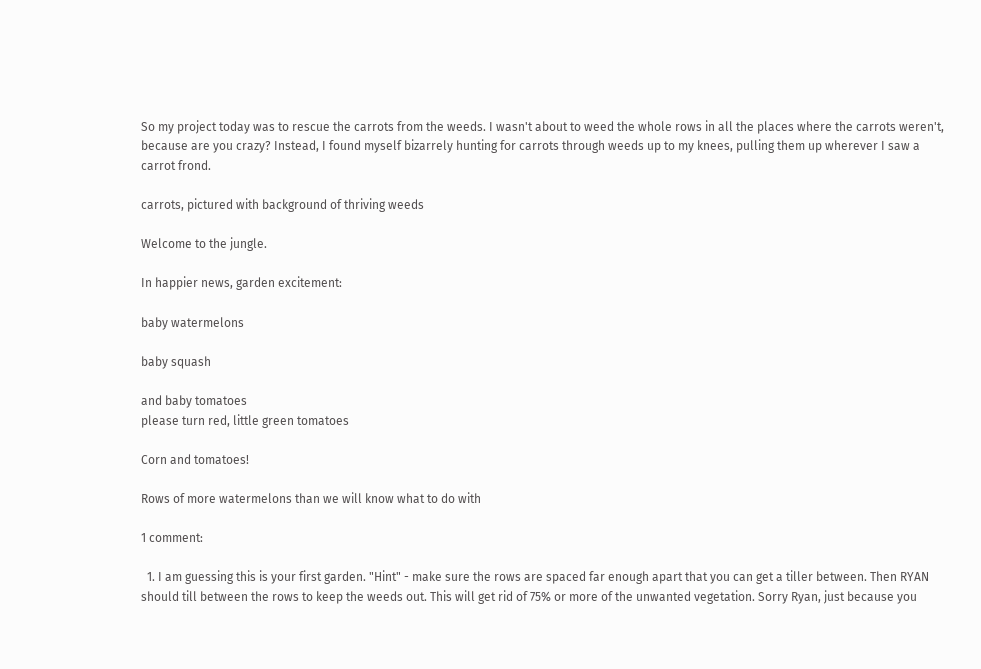So my project today was to rescue the carrots from the weeds. I wasn't about to weed the whole rows in all the places where the carrots weren't, because are you crazy? Instead, I found myself bizarrely hunting for carrots through weeds up to my knees, pulling them up wherever I saw a carrot frond.

carrots, pictured with background of thriving weeds

Welcome to the jungle.

In happier news, garden excitement:

baby watermelons

baby squash

and baby tomatoes
please turn red, little green tomatoes

Corn and tomatoes!

Rows of more watermelons than we will know what to do with

1 comment:

  1. I am guessing this is your first garden. "Hint" - make sure the rows are spaced far enough apart that you can get a tiller between. Then RYAN should till between the rows to keep the weeds out. This will get rid of 75% or more of the unwanted vegetation. Sorry Ryan, just because you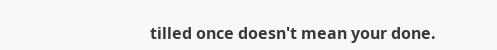tilled once doesn't mean your done.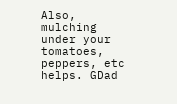Also, mulching under your tomatoes, peppers, etc helps. GDad